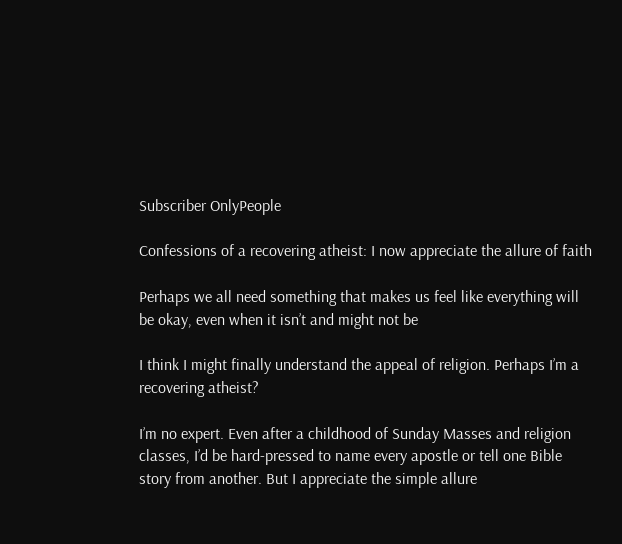Subscriber OnlyPeople

Confessions of a recovering atheist: I now appreciate the allure of faith

Perhaps we all need something that makes us feel like everything will be okay, even when it isn’t and might not be

I think I might finally understand the appeal of religion. Perhaps I’m a recovering atheist?

I’m no expert. Even after a childhood of Sunday Masses and religion classes, I’d be hard-pressed to name every apostle or tell one Bible story from another. But I appreciate the simple allure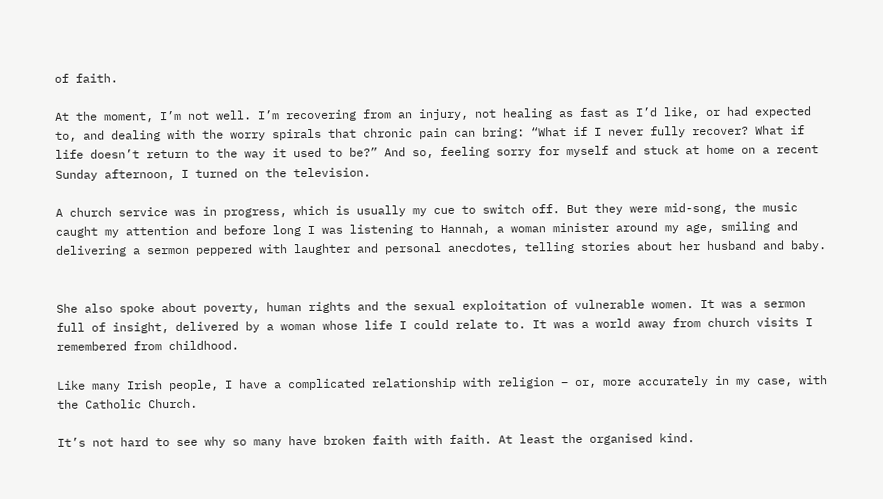of faith.

At the moment, I’m not well. I’m recovering from an injury, not healing as fast as I’d like, or had expected to, and dealing with the worry spirals that chronic pain can bring: “What if I never fully recover? What if life doesn’t return to the way it used to be?” And so, feeling sorry for myself and stuck at home on a recent Sunday afternoon, I turned on the television.

A church service was in progress, which is usually my cue to switch off. But they were mid-song, the music caught my attention and before long I was listening to Hannah, a woman minister around my age, smiling and delivering a sermon peppered with laughter and personal anecdotes, telling stories about her husband and baby.


She also spoke about poverty, human rights and the sexual exploitation of vulnerable women. It was a sermon full of insight, delivered by a woman whose life I could relate to. It was a world away from church visits I remembered from childhood.

Like many Irish people, I have a complicated relationship with religion – or, more accurately in my case, with the Catholic Church.

It’s not hard to see why so many have broken faith with faith. At least the organised kind.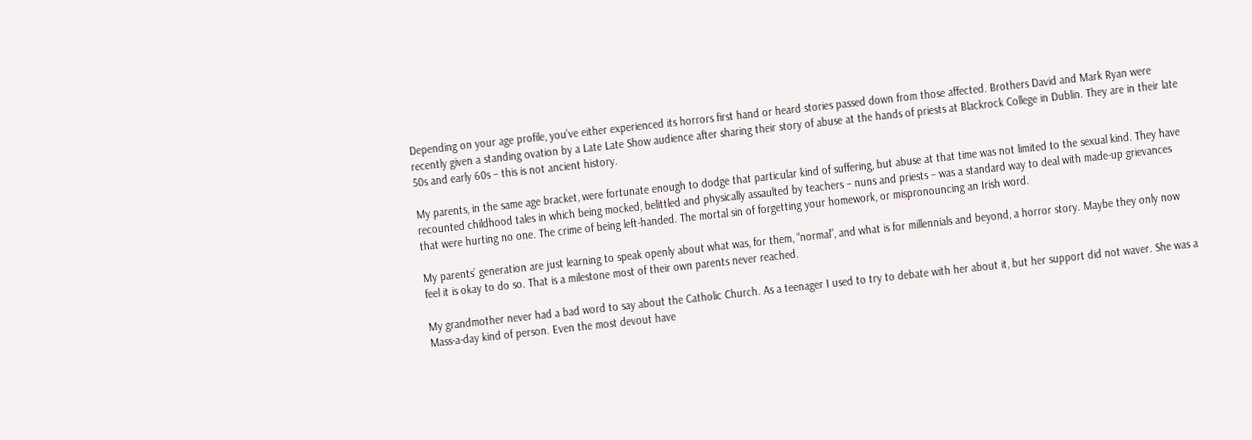Depending on your age profile, you’ve either experienced its horrors first hand or heard stories passed down from those affected. Brothers David and Mark Ryan were recently given a standing ovation by a Late Late Show audience after sharing their story of abuse at the hands of priests at Blackrock College in Dublin. They are in their late 50s and early 60s – this is not ancient history.

My parents, in the same age bracket, were fortunate enough to dodge that particular kind of suffering, but abuse at that time was not limited to the sexual kind. They have recounted childhood tales in which being mocked, belittled and physically assaulted by teachers – nuns and priests – was a standard way to deal with made-up grievances that were hurting no one. The crime of being left-handed. The mortal sin of forgetting your homework, or mispronouncing an Irish word.

My parents’ generation are just learning to speak openly about what was, for them, “normal”, and what is for millennials and beyond, a horror story. Maybe they only now feel it is okay to do so. That is a milestone most of their own parents never reached.

My grandmother never had a bad word to say about the Catholic Church. As a teenager I used to try to debate with her about it, but her support did not waver. She was a Mass-a-day kind of person. Even the most devout have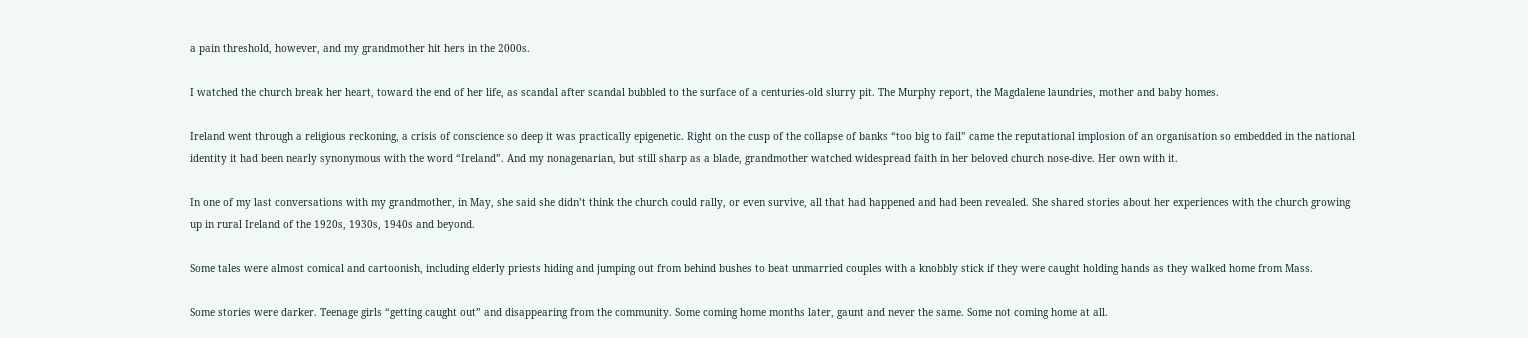a pain threshold, however, and my grandmother hit hers in the 2000s.

I watched the church break her heart, toward the end of her life, as scandal after scandal bubbled to the surface of a centuries-old slurry pit. The Murphy report, the Magdalene laundries, mother and baby homes.

Ireland went through a religious reckoning, a crisis of conscience so deep it was practically epigenetic. Right on the cusp of the collapse of banks “too big to fail” came the reputational implosion of an organisation so embedded in the national identity it had been nearly synonymous with the word “Ireland”. And my nonagenarian, but still sharp as a blade, grandmother watched widespread faith in her beloved church nose-dive. Her own with it.

In one of my last conversations with my grandmother, in May, she said she didn’t think the church could rally, or even survive, all that had happened and had been revealed. She shared stories about her experiences with the church growing up in rural Ireland of the 1920s, 1930s, 1940s and beyond.

Some tales were almost comical and cartoonish, including elderly priests hiding and jumping out from behind bushes to beat unmarried couples with a knobbly stick if they were caught holding hands as they walked home from Mass.

Some stories were darker. Teenage girls “getting caught out” and disappearing from the community. Some coming home months later, gaunt and never the same. Some not coming home at all.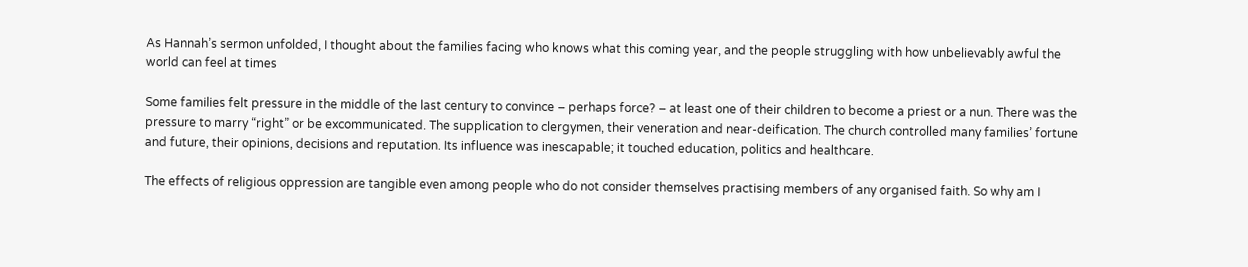As Hannah’s sermon unfolded, I thought about the families facing who knows what this coming year, and the people struggling with how unbelievably awful the world can feel at times

Some families felt pressure in the middle of the last century to convince – perhaps force? – at least one of their children to become a priest or a nun. There was the pressure to marry “right” or be excommunicated. The supplication to clergymen, their veneration and near-deification. The church controlled many families’ fortune and future, their opinions, decisions and reputation. Its influence was inescapable; it touched education, politics and healthcare.

The effects of religious oppression are tangible even among people who do not consider themselves practising members of any organised faith. So why am I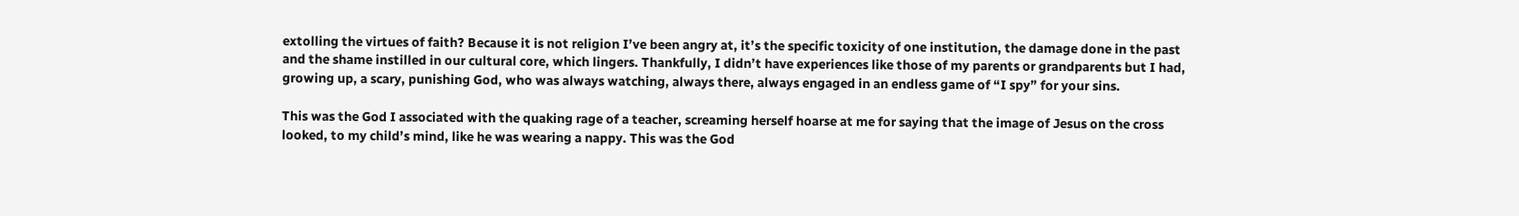extolling the virtues of faith? Because it is not religion I’ve been angry at, it’s the specific toxicity of one institution, the damage done in the past and the shame instilled in our cultural core, which lingers. Thankfully, I didn’t have experiences like those of my parents or grandparents but I had, growing up, a scary, punishing God, who was always watching, always there, always engaged in an endless game of “I spy” for your sins.

This was the God I associated with the quaking rage of a teacher, screaming herself hoarse at me for saying that the image of Jesus on the cross looked, to my child’s mind, like he was wearing a nappy. This was the God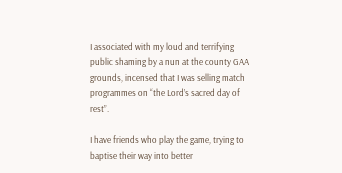I associated with my loud and terrifying public shaming by a nun at the county GAA grounds, incensed that I was selling match programmes on “the Lord’s sacred day of rest”.

I have friends who play the game, trying to baptise their way into better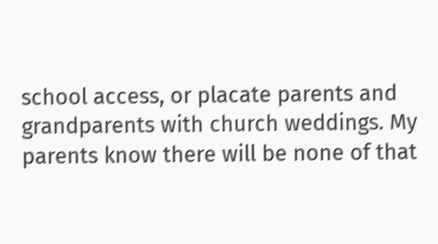school access, or placate parents and grandparents with church weddings. My parents know there will be none of that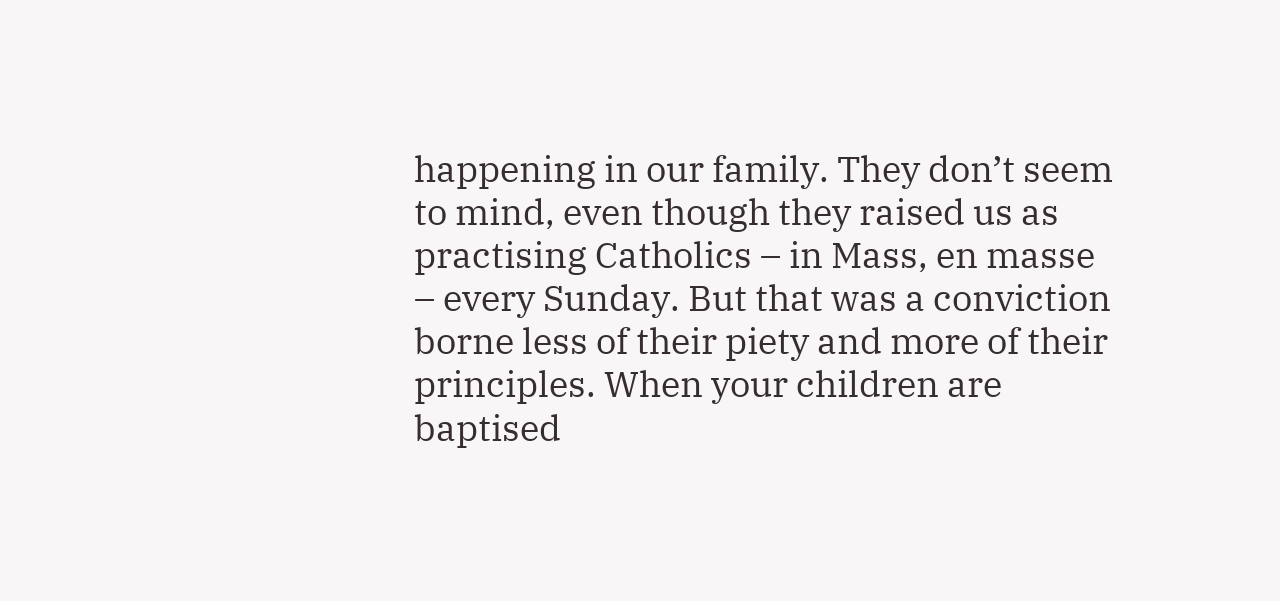happening in our family. They don’t seem to mind, even though they raised us as practising Catholics – in Mass, en masse – every Sunday. But that was a conviction borne less of their piety and more of their principles. When your children are baptised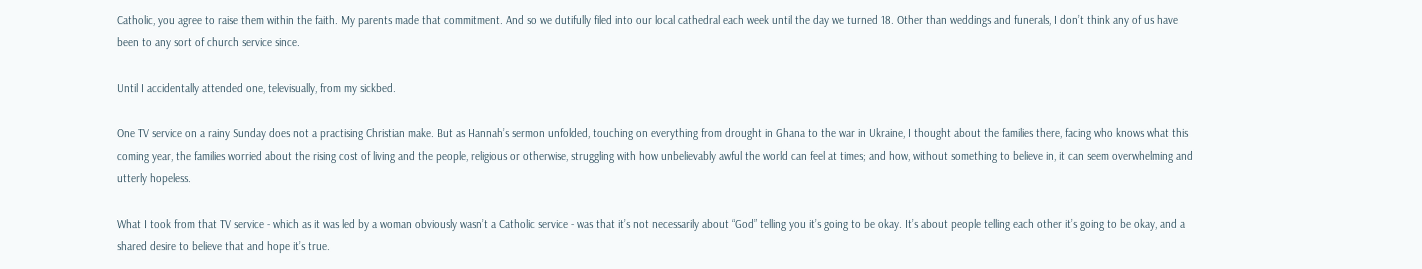Catholic, you agree to raise them within the faith. My parents made that commitment. And so we dutifully filed into our local cathedral each week until the day we turned 18. Other than weddings and funerals, I don’t think any of us have been to any sort of church service since.

Until I accidentally attended one, televisually, from my sickbed.

One TV service on a rainy Sunday does not a practising Christian make. But as Hannah’s sermon unfolded, touching on everything from drought in Ghana to the war in Ukraine, I thought about the families there, facing who knows what this coming year, the families worried about the rising cost of living and the people, religious or otherwise, struggling with how unbelievably awful the world can feel at times; and how, without something to believe in, it can seem overwhelming and utterly hopeless.

What I took from that TV service - which as it was led by a woman obviously wasn’t a Catholic service - was that it’s not necessarily about “God” telling you it’s going to be okay. It’s about people telling each other it’s going to be okay, and a shared desire to believe that and hope it’s true.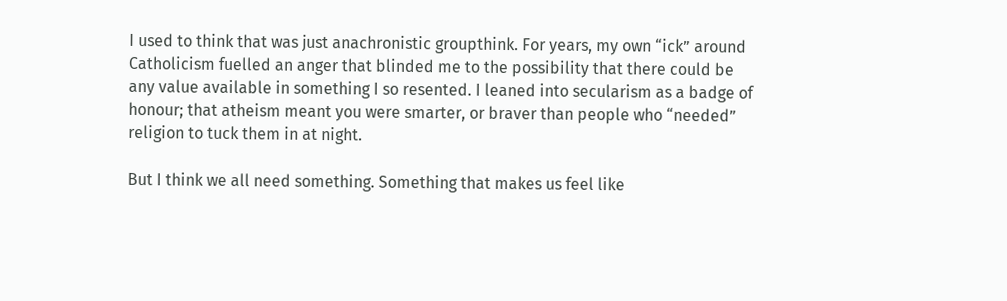I used to think that was just anachronistic groupthink. For years, my own “ick” around Catholicism fuelled an anger that blinded me to the possibility that there could be any value available in something I so resented. I leaned into secularism as a badge of honour; that atheism meant you were smarter, or braver than people who “needed” religion to tuck them in at night.

But I think we all need something. Something that makes us feel like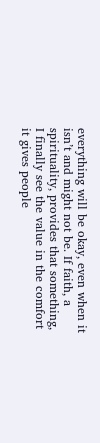everything will be okay, even when it isn’t and might not be. If faith, a spirituality, provides that something, I finally see the value in the comfort it gives people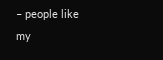– people like my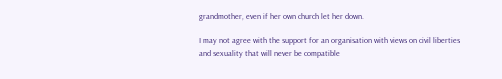grandmother, even if her own church let her down.

I may not agree with the support for an organisation with views on civil liberties and sexuality that will never be compatible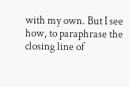with my own. But I see how, to paraphrase the closing line of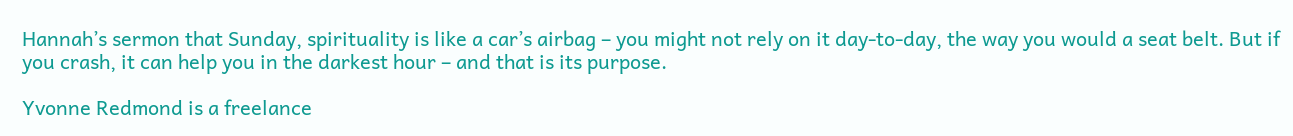Hannah’s sermon that Sunday, spirituality is like a car’s airbag – you might not rely on it day-to-day, the way you would a seat belt. But if you crash, it can help you in the darkest hour – and that is its purpose.

Yvonne Redmond is a freelance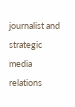journalist and strategic media relations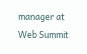manager at Web Summit